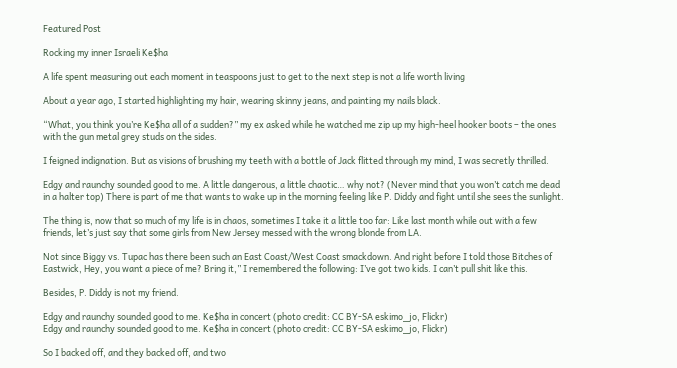Featured Post

Rocking my inner Israeli Ke$ha

A life spent measuring out each moment in teaspoons just to get to the next step is not a life worth living

About a year ago, I started highlighting my hair, wearing skinny jeans, and painting my nails black.

“What, you think you’re Ke$ha all of a sudden?” my ex asked while he watched me zip up my high-heel hooker boots – the ones with the gun metal grey studs on the sides.

I feigned indignation. But as visions of brushing my teeth with a bottle of Jack flitted through my mind, I was secretly thrilled.

Edgy and raunchy sounded good to me. A little dangerous, a little chaotic… why not? (Never mind that you won’t catch me dead in a halter top) There is part of me that wants to wake up in the morning feeling like P. Diddy and fight until she sees the sunlight.

The thing is, now that so much of my life is in chaos, sometimes I take it a little too far: Like last month while out with a few friends, let’s just say that some girls from New Jersey messed with the wrong blonde from LA.

Not since Biggy vs. Tupac has there been such an East Coast/West Coast smackdown. And right before I told those Bitches of Eastwick, Hey, you want a piece of me? Bring it,” I remembered the following: I’ve got two kids. I can’t pull shit like this.

Besides, P. Diddy is not my friend.

Edgy and raunchy sounded good to me. Ke$ha in concert (photo credit: CC BY-SA eskimo_jo, Flickr)
Edgy and raunchy sounded good to me. Ke$ha in concert (photo credit: CC BY-SA eskimo_jo, Flickr)

So I backed off, and they backed off, and two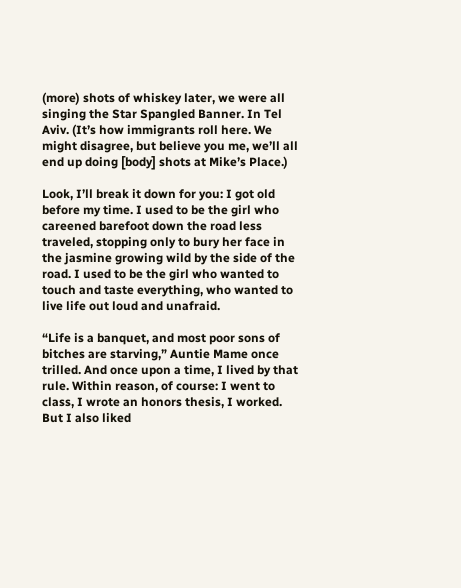(more) shots of whiskey later, we were all singing the Star Spangled Banner. In Tel Aviv. (It’s how immigrants roll here. We might disagree, but believe you me, we’ll all end up doing [body] shots at Mike’s Place.)

Look, I’ll break it down for you: I got old before my time. I used to be the girl who careened barefoot down the road less traveled, stopping only to bury her face in the jasmine growing wild by the side of the road. I used to be the girl who wanted to touch and taste everything, who wanted to live life out loud and unafraid.

“Life is a banquet, and most poor sons of bitches are starving,” Auntie Mame once trilled. And once upon a time, I lived by that rule. Within reason, of course: I went to class, I wrote an honors thesis, I worked. But I also liked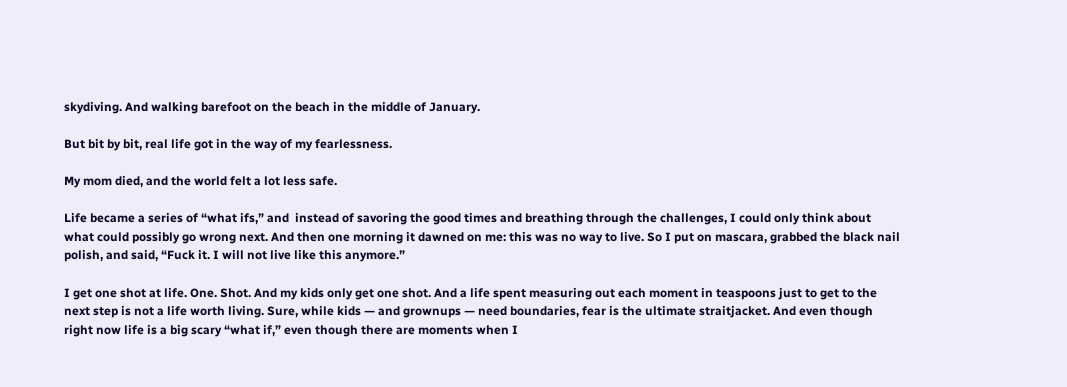skydiving. And walking barefoot on the beach in the middle of January.

But bit by bit, real life got in the way of my fearlessness.

My mom died, and the world felt a lot less safe.

Life became a series of “what ifs,” and  instead of savoring the good times and breathing through the challenges, I could only think about what could possibly go wrong next. And then one morning it dawned on me: this was no way to live. So I put on mascara, grabbed the black nail polish, and said, “Fuck it. I will not live like this anymore.”

I get one shot at life. One. Shot. And my kids only get one shot. And a life spent measuring out each moment in teaspoons just to get to the next step is not a life worth living. Sure, while kids — and grownups — need boundaries, fear is the ultimate straitjacket. And even though right now life is a big scary “what if,” even though there are moments when I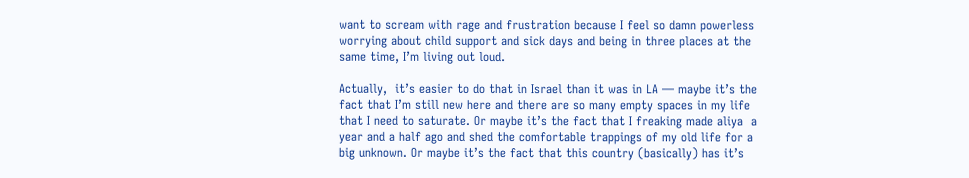want to scream with rage and frustration because I feel so damn powerless worrying about child support and sick days and being in three places at the same time, I’m living out loud.

Actually,  it’s easier to do that in Israel than it was in LA — maybe it’s the fact that I’m still new here and there are so many empty spaces in my life that I need to saturate. Or maybe it’s the fact that I freaking made aliya  a year and a half ago and shed the comfortable trappings of my old life for a big unknown. Or maybe it’s the fact that this country (basically) has it’s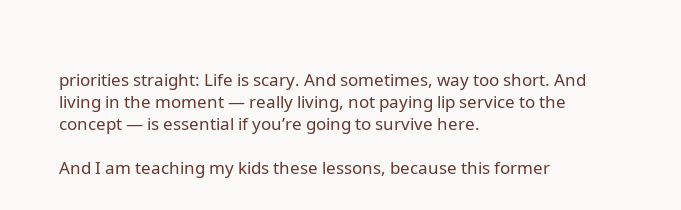priorities straight: Life is scary. And sometimes, way too short. And living in the moment — really living, not paying lip service to the concept — is essential if you’re going to survive here.

And I am teaching my kids these lessons, because this former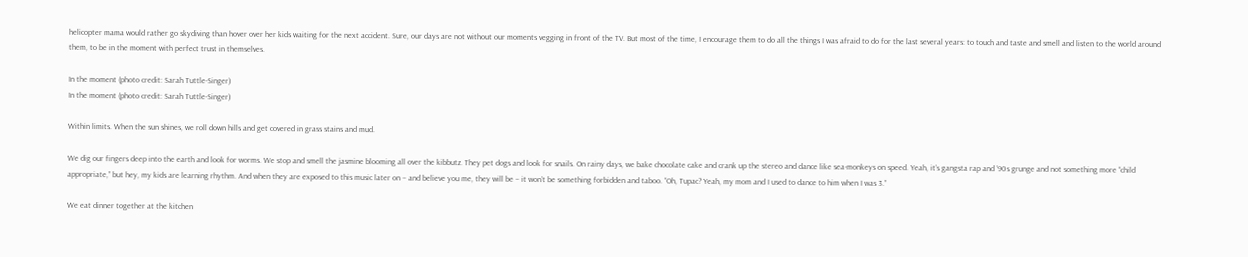helicopter mama would rather go skydiving than hover over her kids waiting for the next accident. Sure, our days are not without our moments vegging in front of the TV. But most of the time, I encourage them to do all the things I was afraid to do for the last several years: to touch and taste and smell and listen to the world around them, to be in the moment with perfect trust in themselves.

In the moment (photo credit: Sarah Tuttle-Singer)
In the moment (photo credit: Sarah Tuttle-Singer)

Within limits. When the sun shines, we roll down hills and get covered in grass stains and mud.

We dig our fingers deep into the earth and look for worms. We stop and smell the jasmine blooming all over the kibbutz. They pet dogs and look for snails. On rainy days, we bake chocolate cake and crank up the stereo and dance like sea-monkeys on speed. Yeah, it’s gangsta rap and ’90s grunge and not something more “child appropriate,” but hey, my kids are learning rhythm. And when they are exposed to this music later on – and believe you me, they will be – it won’t be something forbidden and taboo. “Oh, Tupac? Yeah, my mom and I used to dance to him when I was 3.”

We eat dinner together at the kitchen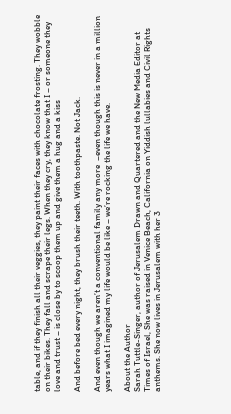table, and if they finish all their veggies, they paint their faces with chocolate frosting. They wobble on their bikes. They fall and scrape their legs. When they cry, they know that I – or someone they love and trust – is close by to scoop them up and give them a hug and a kiss

And before bed every night, they brush their teeth. With toothpaste. Not Jack.

And even though we aren’t a conventional family any more  –even though this is never in a million years what I imagined my life would be like – we’re rocking the life we have.

About the Author
Sarah Tuttle-Singer, author of Jerusalem Drawn and Quartered and the New Media Editor at Times of Israel, She was raised in Venice Beach, California on Yiddish lullabies and Civil Rights anthems. She now lives in Jerusalem with her 3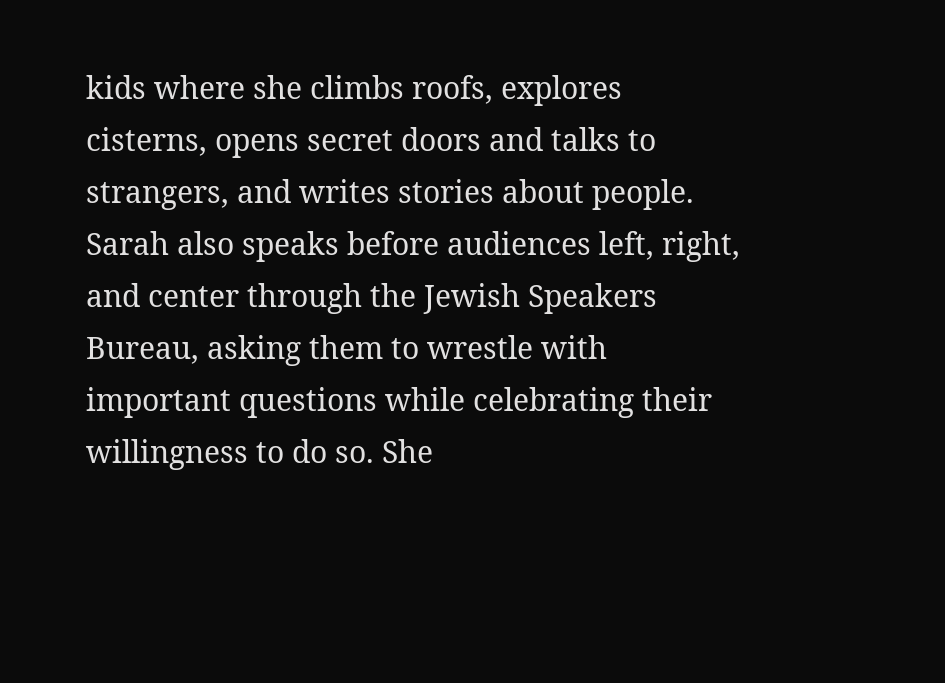kids where she climbs roofs, explores cisterns, opens secret doors and talks to strangers, and writes stories about people. Sarah also speaks before audiences left, right, and center through the Jewish Speakers Bureau, asking them to wrestle with important questions while celebrating their willingness to do so. She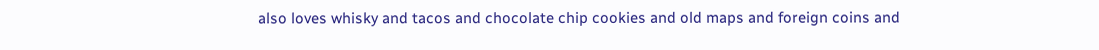also loves whisky and tacos and chocolate chip cookies and old maps and foreign coins and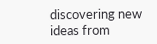discovering new ideas from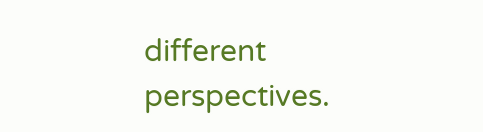different perspectives.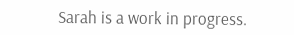Sarah is a work in progress.